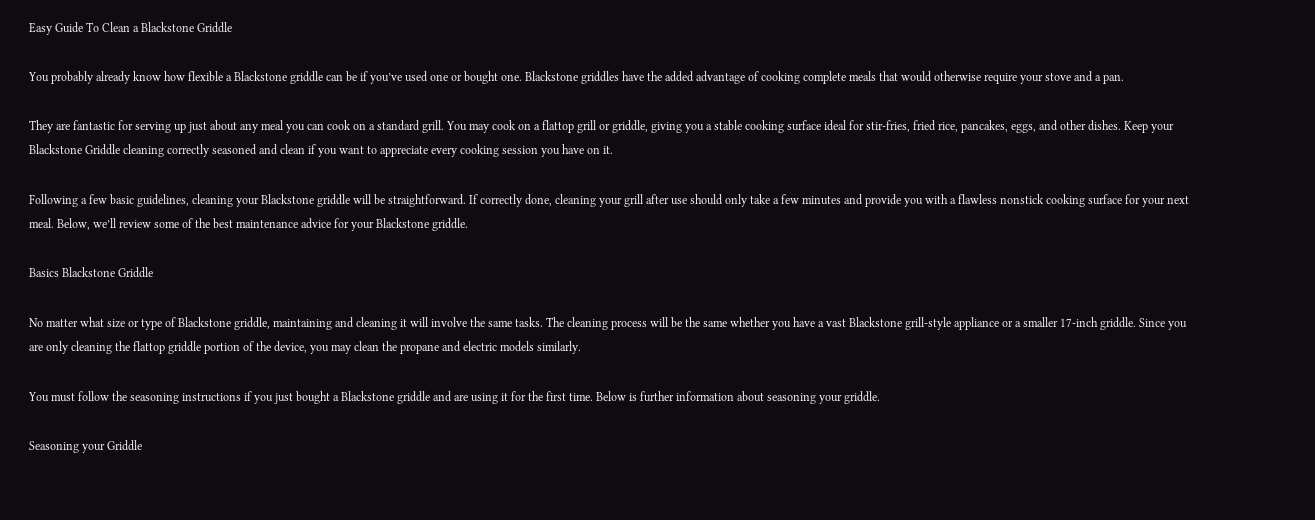Easy Guide To Clean a Blackstone Griddle

You probably already know how flexible a Blackstone griddle can be if you’ve used one or bought one. Blackstone griddles have the added advantage of cooking complete meals that would otherwise require your stove and a pan.

They are fantastic for serving up just about any meal you can cook on a standard grill. You may cook on a flattop grill or griddle, giving you a stable cooking surface ideal for stir-fries, fried rice, pancakes, eggs, and other dishes. Keep your Blackstone Griddle cleaning correctly seasoned and clean if you want to appreciate every cooking session you have on it.

Following a few basic guidelines, cleaning your Blackstone griddle will be straightforward. If correctly done, cleaning your grill after use should only take a few minutes and provide you with a flawless nonstick cooking surface for your next meal. Below, we’ll review some of the best maintenance advice for your Blackstone griddle.

Basics Blackstone Griddle

No matter what size or type of Blackstone griddle, maintaining and cleaning it will involve the same tasks. The cleaning process will be the same whether you have a vast Blackstone grill-style appliance or a smaller 17-inch griddle. Since you are only cleaning the flattop griddle portion of the device, you may clean the propane and electric models similarly.

You must follow the seasoning instructions if you just bought a Blackstone griddle and are using it for the first time. Below is further information about seasoning your griddle.

Seasoning your Griddle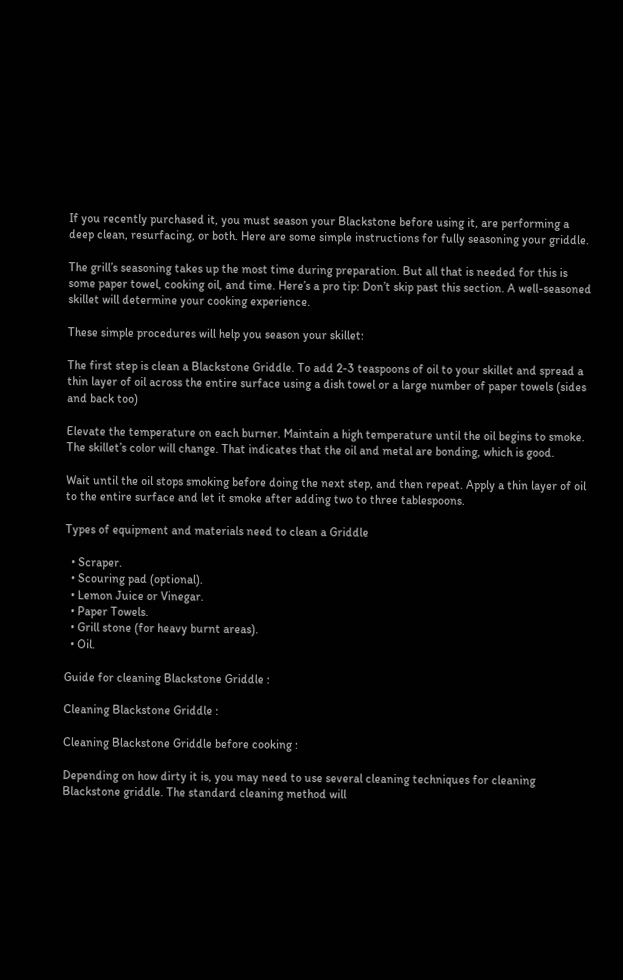If you recently purchased it, you must season your Blackstone before using it, are performing a deep clean, resurfacing, or both. Here are some simple instructions for fully seasoning your griddle.

The grill’s seasoning takes up the most time during preparation. But all that is needed for this is some paper towel, cooking oil, and time. Here’s a pro tip: Don’t skip past this section. A well-seasoned skillet will determine your cooking experience.

These simple procedures will help you season your skillet:

The first step is clean a Blackstone Griddle. To add 2-3 teaspoons of oil to your skillet and spread a thin layer of oil across the entire surface using a dish towel or a large number of paper towels (sides and back too)

Elevate the temperature on each burner. Maintain a high temperature until the oil begins to smoke. The skillet’s color will change. That indicates that the oil and metal are bonding, which is good.

Wait until the oil stops smoking before doing the next step, and then repeat. Apply a thin layer of oil to the entire surface and let it smoke after adding two to three tablespoons.

Types of equipment and materials need to clean a Griddle

  • Scraper.
  • Scouring pad (optional).
  • Lemon Juice or Vinegar.
  • Paper Towels.
  • Grill stone (for heavy burnt areas).
  • Oil.

Guide for cleaning Blackstone Griddle :

Cleaning Blackstone Griddle :

Cleaning Blackstone Griddle before cooking :

Depending on how dirty it is, you may need to use several cleaning techniques for cleaning Blackstone griddle. The standard cleaning method will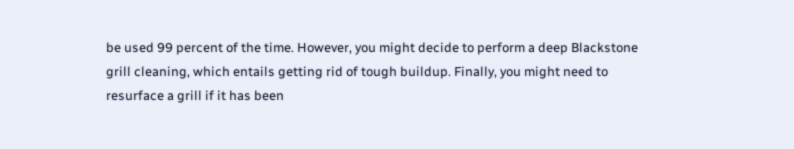be used 99 percent of the time. However, you might decide to perform a deep Blackstone grill cleaning, which entails getting rid of tough buildup. Finally, you might need to resurface a grill if it has been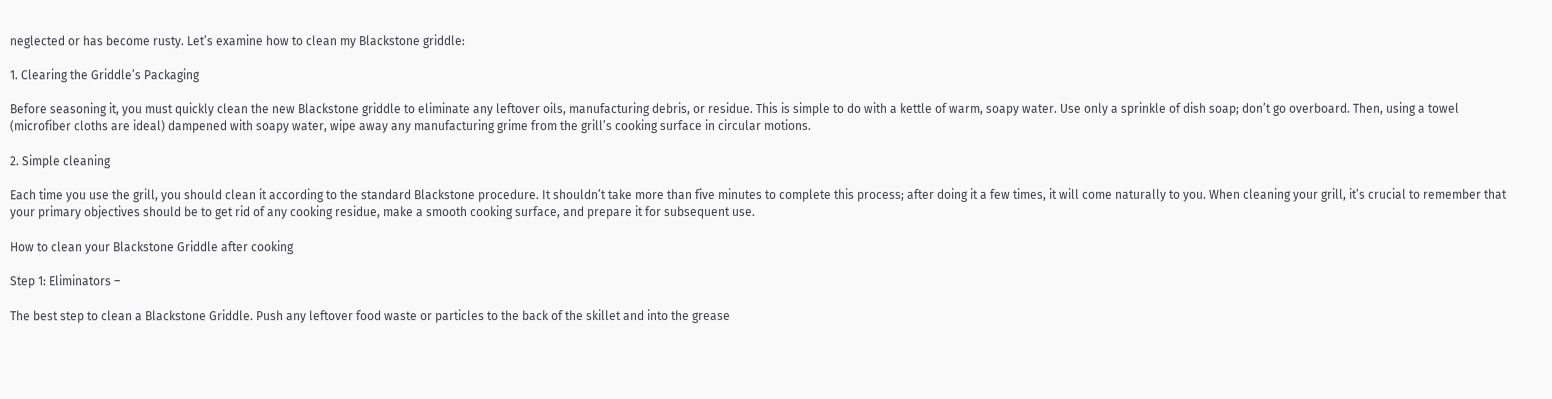neglected or has become rusty. Let’s examine how to clean my Blackstone griddle:

1. Clearing the Griddle’s Packaging

Before seasoning it, you must quickly clean the new Blackstone griddle to eliminate any leftover oils, manufacturing debris, or residue. This is simple to do with a kettle of warm, soapy water. Use only a sprinkle of dish soap; don’t go overboard. Then, using a towel (microfiber cloths are ideal) dampened with soapy water, wipe away any manufacturing grime from the grill’s cooking surface in circular motions.

2. Simple cleaning

Each time you use the grill, you should clean it according to the standard Blackstone procedure. It shouldn’t take more than five minutes to complete this process; after doing it a few times, it will come naturally to you. When cleaning your grill, it’s crucial to remember that your primary objectives should be to get rid of any cooking residue, make a smooth cooking surface, and prepare it for subsequent use.

How to clean your Blackstone Griddle after cooking

Step 1: Eliminators –

The best step to clean a Blackstone Griddle. Push any leftover food waste or particles to the back of the skillet and into the grease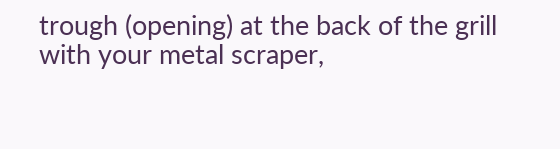trough (opening) at the back of the grill with your metal scraper,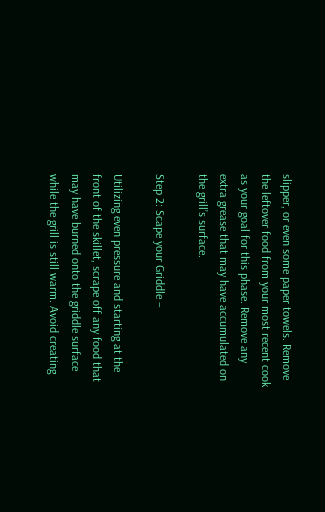slipper, or even some paper towels. Remove the leftover food from your most recent cook as your goal for this phase. Remove any extra grease that may have accumulated on the grill’s surface.

Step 2: Scape your Griddle –

Utilizing even pressure and starting at the front of the skillet, scrape off any food that may have burned onto the griddle surface while the grill is still warm. Avoid creating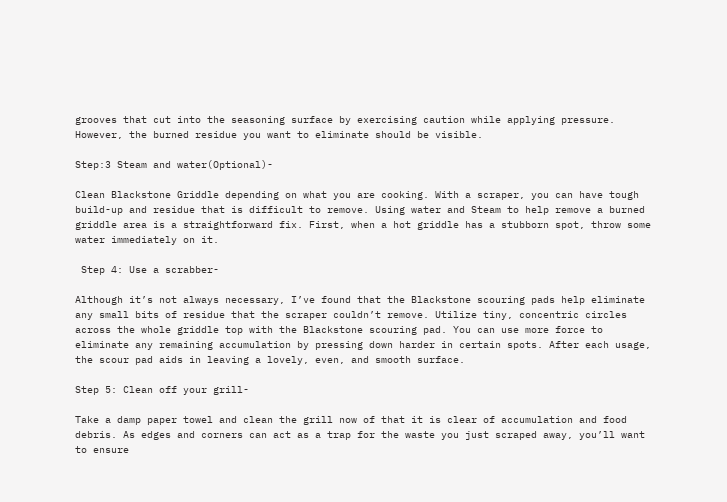grooves that cut into the seasoning surface by exercising caution while applying pressure. However, the burned residue you want to eliminate should be visible.

Step:3 Steam and water(Optional)-

Clean Blackstone Griddle depending on what you are cooking. With a scraper, you can have tough build-up and residue that is difficult to remove. Using water and Steam to help remove a burned griddle area is a straightforward fix. First, when a hot griddle has a stubborn spot, throw some water immediately on it.

 Step 4: Use a scrabber-

Although it’s not always necessary, I’ve found that the Blackstone scouring pads help eliminate any small bits of residue that the scraper couldn’t remove. Utilize tiny, concentric circles across the whole griddle top with the Blackstone scouring pad. You can use more force to eliminate any remaining accumulation by pressing down harder in certain spots. After each usage, the scour pad aids in leaving a lovely, even, and smooth surface.

Step 5: Clean off your grill-

Take a damp paper towel and clean the grill now of that it is clear of accumulation and food debris. As edges and corners can act as a trap for the waste you just scraped away, you’ll want to ensure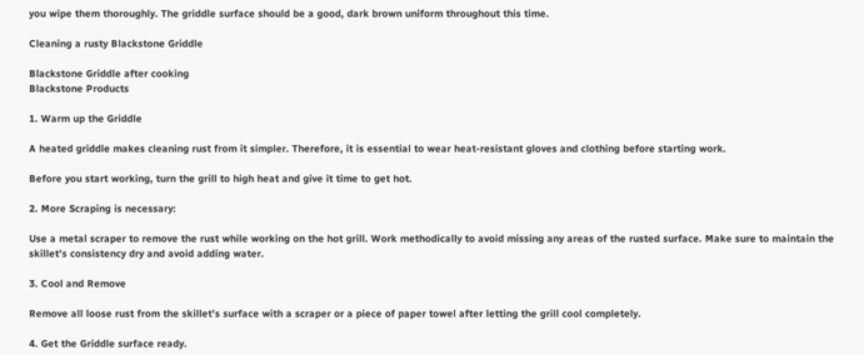you wipe them thoroughly. The griddle surface should be a good, dark brown uniform throughout this time.

Cleaning a rusty Blackstone Griddle

Blackstone Griddle after cooking
Blackstone Products

1. Warm up the Griddle

A heated griddle makes cleaning rust from it simpler. Therefore, it is essential to wear heat-resistant gloves and clothing before starting work.

Before you start working, turn the grill to high heat and give it time to get hot.

2. More Scraping is necessary:

Use a metal scraper to remove the rust while working on the hot grill. Work methodically to avoid missing any areas of the rusted surface. Make sure to maintain the skillet’s consistency dry and avoid adding water.

3. Cool and Remove

Remove all loose rust from the skillet’s surface with a scraper or a piece of paper towel after letting the grill cool completely.

4. Get the Griddle surface ready.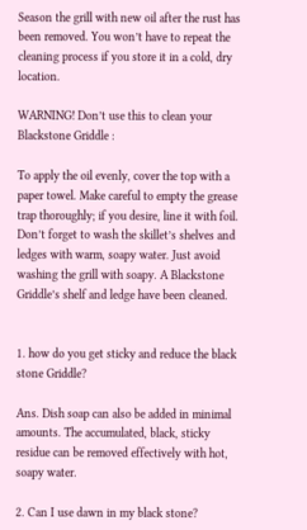Season the grill with new oil after the rust has been removed. You won’t have to repeat the cleaning process if you store it in a cold, dry location.

WARNING! Don’t use this to clean your Blackstone Griddle :

To apply the oil evenly, cover the top with a paper towel. Make careful to empty the grease trap thoroughly; if you desire, line it with foil. Don’t forget to wash the skillet’s shelves and ledges with warm, soapy water. Just avoid washing the grill with soapy. A Blackstone Griddle’s shelf and ledge have been cleaned.


1. how do you get sticky and reduce the black stone Griddle?

Ans. Dish soap can also be added in minimal amounts. The accumulated, black, sticky residue can be removed effectively with hot, soapy water.

2. Can I use dawn in my black stone?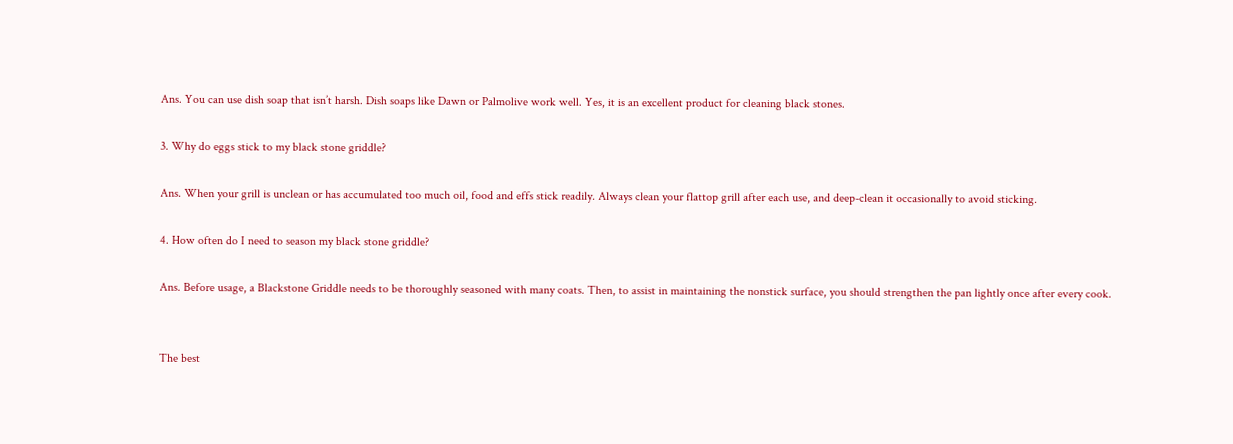Ans. You can use dish soap that isn’t harsh. Dish soaps like Dawn or Palmolive work well. Yes, it is an excellent product for cleaning black stones.

3. Why do eggs stick to my black stone griddle?

Ans. When your grill is unclean or has accumulated too much oil, food and effs stick readily. Always clean your flattop grill after each use, and deep-clean it occasionally to avoid sticking.

4. How often do I need to season my black stone griddle?

Ans. Before usage, a Blackstone Griddle needs to be thoroughly seasoned with many coats. Then, to assist in maintaining the nonstick surface, you should strengthen the pan lightly once after every cook.


The best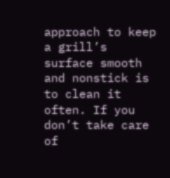approach to keep a grill’s surface smooth and nonstick is to clean it often. If you don’t take care of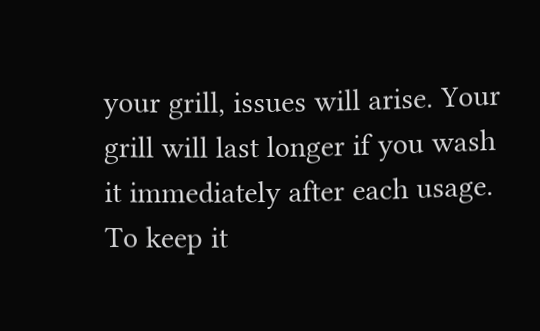your grill, issues will arise. Your grill will last longer if you wash it immediately after each usage. To keep it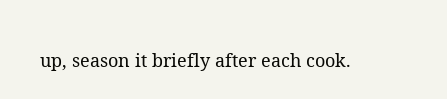up, season it briefly after each cook.